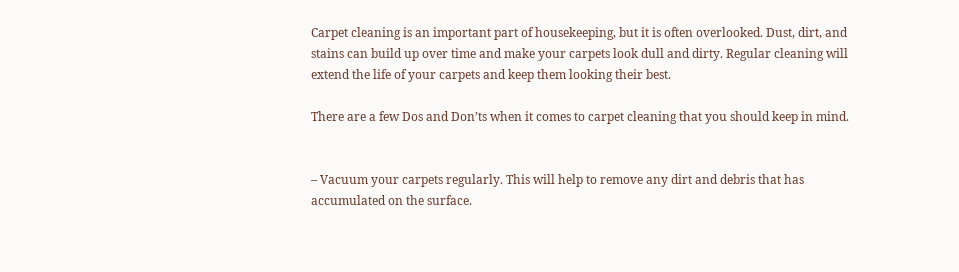Carpet cleaning is an important part of housekeeping, but it is often overlooked. Dust, dirt, and stains can build up over time and make your carpets look dull and dirty. Regular cleaning will extend the life of your carpets and keep them looking their best.

There are a few Dos and Don’ts when it comes to carpet cleaning that you should keep in mind.


– Vacuum your carpets regularly. This will help to remove any dirt and debris that has accumulated on the surface.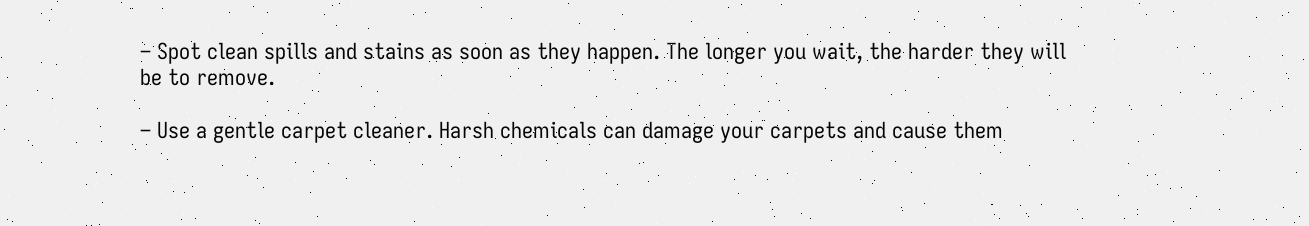– Spot clean spills and stains as soon as they happen. The longer you wait, the harder they will be to remove.

– Use a gentle carpet cleaner. Harsh chemicals can damage your carpets and cause them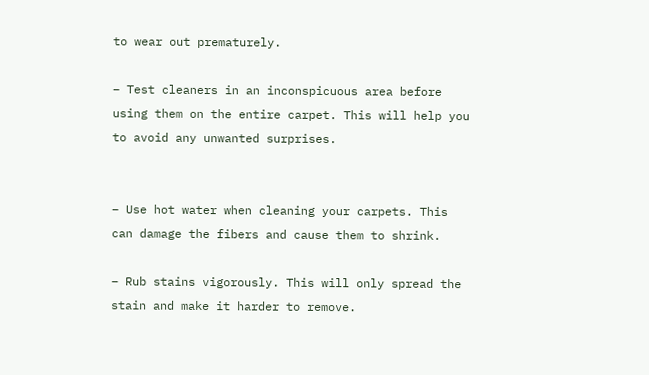to wear out prematurely.

– Test cleaners in an inconspicuous area before using them on the entire carpet. This will help you to avoid any unwanted surprises.


– Use hot water when cleaning your carpets. This can damage the fibers and cause them to shrink.

– Rub stains vigorously. This will only spread the stain and make it harder to remove.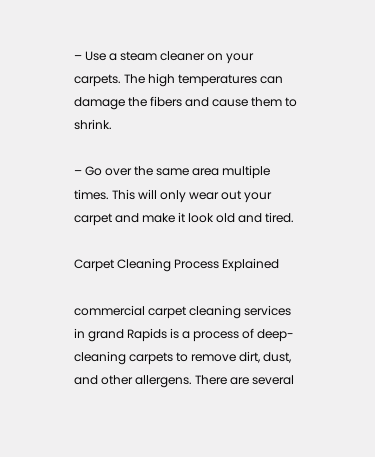– Use a steam cleaner on your carpets. The high temperatures can damage the fibers and cause them to shrink.

– Go over the same area multiple times. This will only wear out your carpet and make it look old and tired.

Carpet Cleaning Process Explained

commercial carpet cleaning services in grand Rapids is a process of deep-cleaning carpets to remove dirt, dust, and other allergens. There are several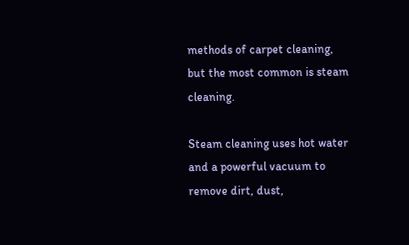methods of carpet cleaning, but the most common is steam cleaning.

Steam cleaning uses hot water and a powerful vacuum to remove dirt, dust,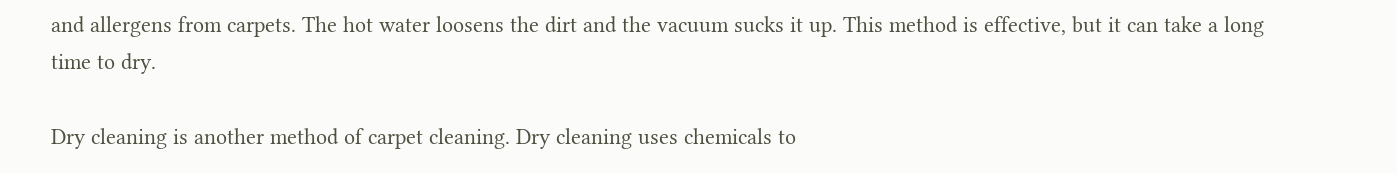and allergens from carpets. The hot water loosens the dirt and the vacuum sucks it up. This method is effective, but it can take a long time to dry.

Dry cleaning is another method of carpet cleaning. Dry cleaning uses chemicals to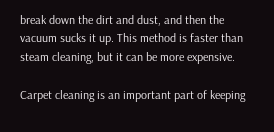break down the dirt and dust, and then the vacuum sucks it up. This method is faster than steam cleaning, but it can be more expensive.

Carpet cleaning is an important part of keeping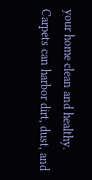your home clean and healthy. Carpets can harbor dirt, dust, and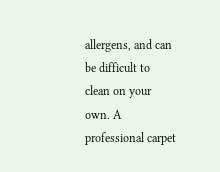allergens, and can be difficult to clean on your own. A professional carpet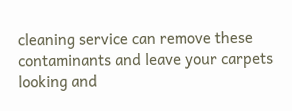cleaning service can remove these contaminants and leave your carpets looking and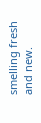smelling fresh and new.